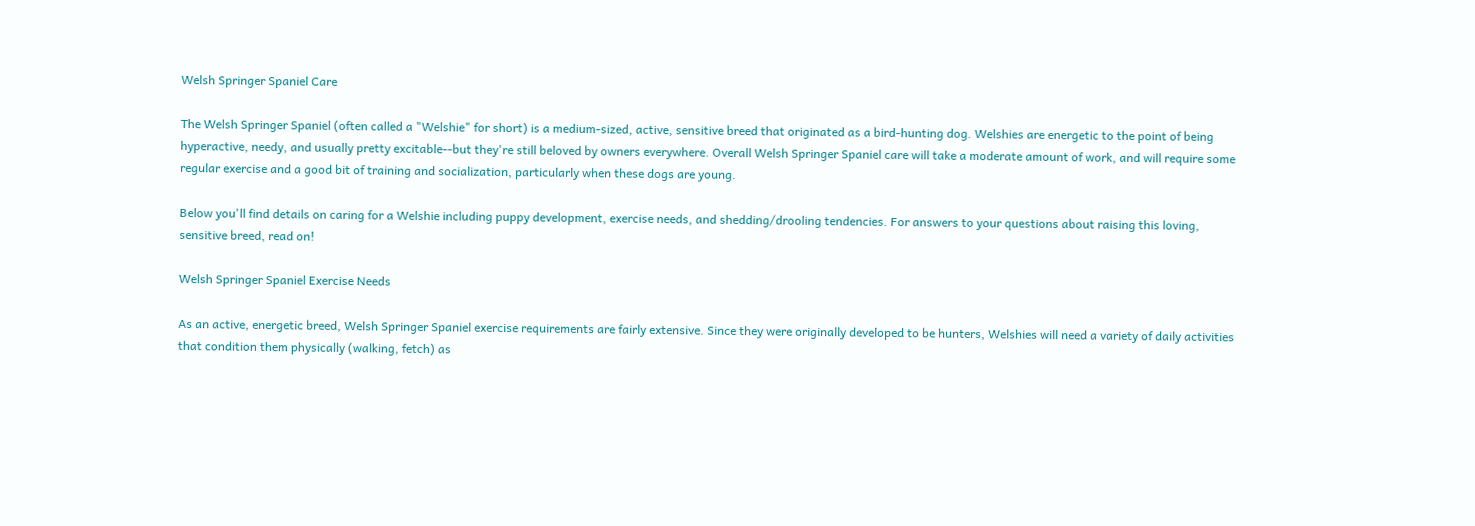Welsh Springer Spaniel Care

The Welsh Springer Spaniel (often called a "Welshie" for short) is a medium-sized, active, sensitive breed that originated as a bird-hunting dog. Welshies are energetic to the point of being hyperactive, needy, and usually pretty excitable--but they're still beloved by owners everywhere. Overall Welsh Springer Spaniel care will take a moderate amount of work, and will require some regular exercise and a good bit of training and socialization, particularly when these dogs are young.

Below you'll find details on caring for a Welshie including puppy development, exercise needs, and shedding/drooling tendencies. For answers to your questions about raising this loving, sensitive breed, read on!

Welsh Springer Spaniel Exercise Needs

As an active, energetic breed, Welsh Springer Spaniel exercise requirements are fairly extensive. Since they were originally developed to be hunters, Welshies will need a variety of daily activities that condition them physically (walking, fetch) as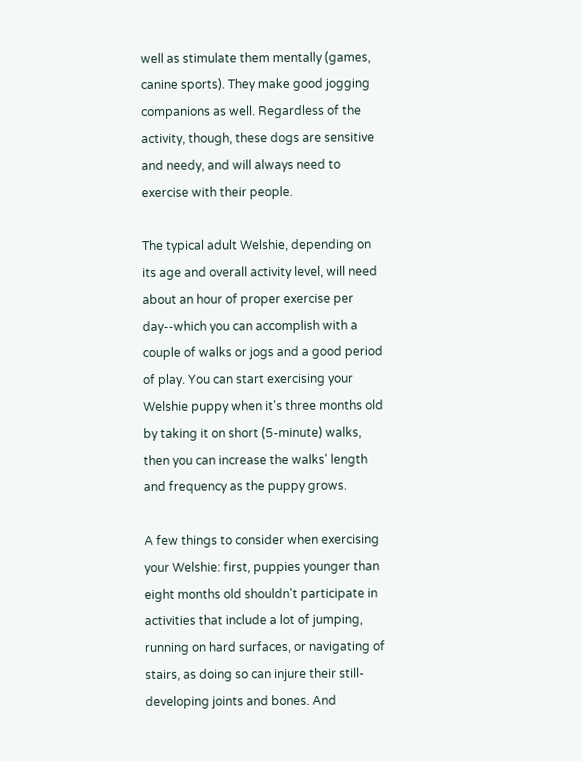well as stimulate them mentally (games, canine sports). They make good jogging companions as well. Regardless of the activity, though, these dogs are sensitive and needy, and will always need to exercise with their people.

The typical adult Welshie, depending on its age and overall activity level, will need about an hour of proper exercise per day--which you can accomplish with a couple of walks or jogs and a good period of play. You can start exercising your Welshie puppy when it's three months old by taking it on short (5-minute) walks, then you can increase the walks' length and frequency as the puppy grows.

A few things to consider when exercising your Welshie: first, puppies younger than eight months old shouldn't participate in activities that include a lot of jumping, running on hard surfaces, or navigating of stairs, as doing so can injure their still-developing joints and bones. And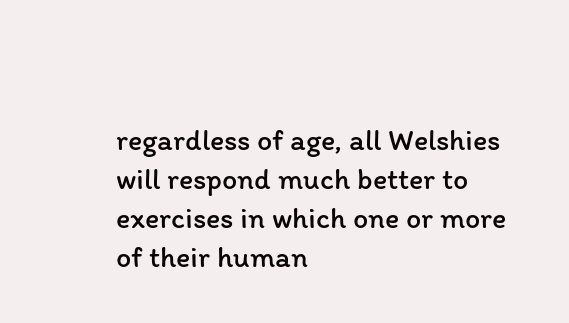regardless of age, all Welshies will respond much better to exercises in which one or more of their human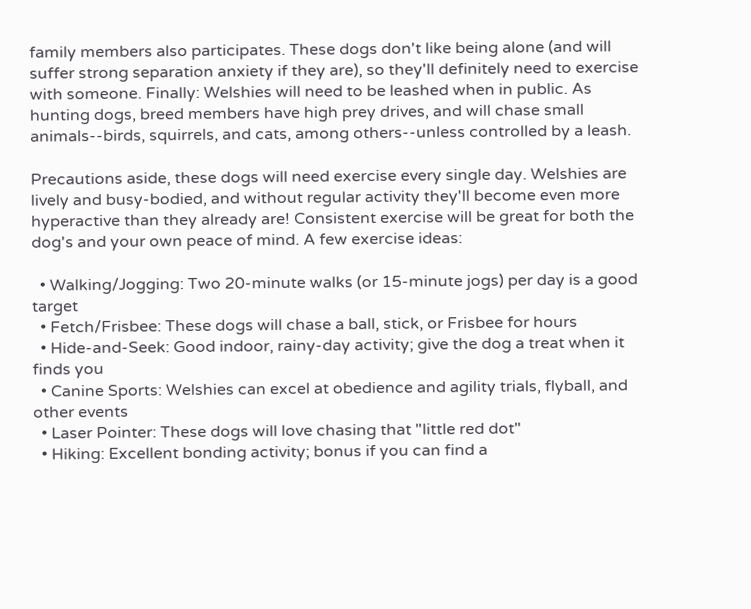family members also participates. These dogs don't like being alone (and will suffer strong separation anxiety if they are), so they'll definitely need to exercise with someone. Finally: Welshies will need to be leashed when in public. As hunting dogs, breed members have high prey drives, and will chase small animals--birds, squirrels, and cats, among others--unless controlled by a leash.

Precautions aside, these dogs will need exercise every single day. Welshies are lively and busy-bodied, and without regular activity they'll become even more hyperactive than they already are! Consistent exercise will be great for both the dog's and your own peace of mind. A few exercise ideas:

  • Walking/Jogging: Two 20-minute walks (or 15-minute jogs) per day is a good target
  • Fetch/Frisbee: These dogs will chase a ball, stick, or Frisbee for hours
  • Hide-and-Seek: Good indoor, rainy-day activity; give the dog a treat when it finds you
  • Canine Sports: Welshies can excel at obedience and agility trials, flyball, and other events
  • Laser Pointer: These dogs will love chasing that "little red dot"
  • Hiking: Excellent bonding activity; bonus if you can find a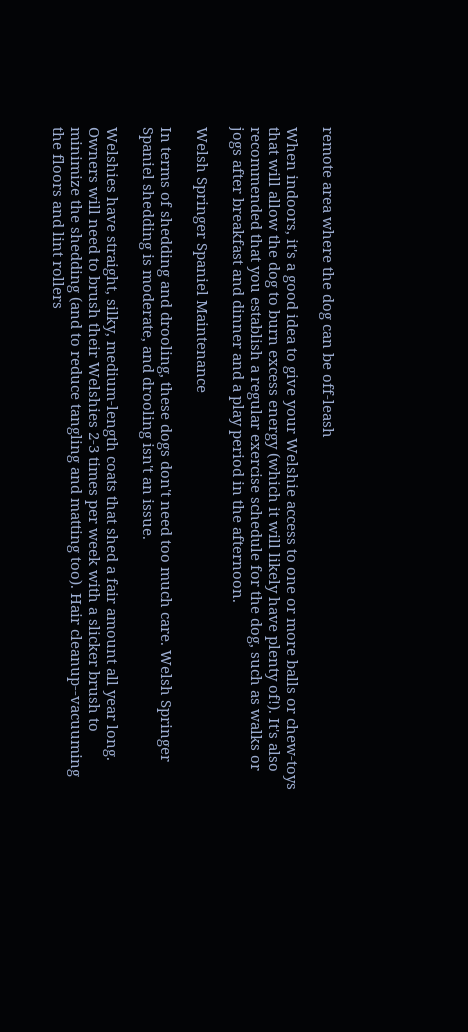remote area where the dog can be off-leash

When indoors, it's a good idea to give your Welshie access to one or more balls or chew-toys that will allow the dog to burn excess energy (which it will likely have plenty of!). It's also recommended that you establish a regular exercise schedule for the dog, such as walks or jogs after breakfast and dinner and a play period in the afternoon.

Welsh Springer Spaniel Maintenance

In terms of shedding and drooling, these dogs don't need too much care. Welsh Springer Spaniel shedding is moderate, and drooling isn't an issue.

Welshies have straight, silky, medium-length coats that shed a fair amount all year long. Owners will need to brush their Welshies 2-3 times per week with a slicker brush to minimize the shedding (and to reduce tangling and matting too). Hair cleanup--vacuuming the floors and lint rollers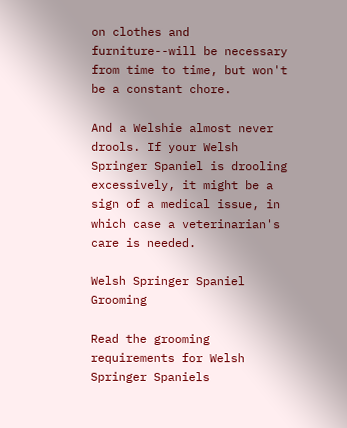on clothes and furniture--will be necessary from time to time, but won't be a constant chore.

And a Welshie almost never drools. If your Welsh Springer Spaniel is drooling excessively, it might be a sign of a medical issue, in which case a veterinarian's care is needed.

Welsh Springer Spaniel Grooming

Read the grooming requirements for Welsh Springer Spaniels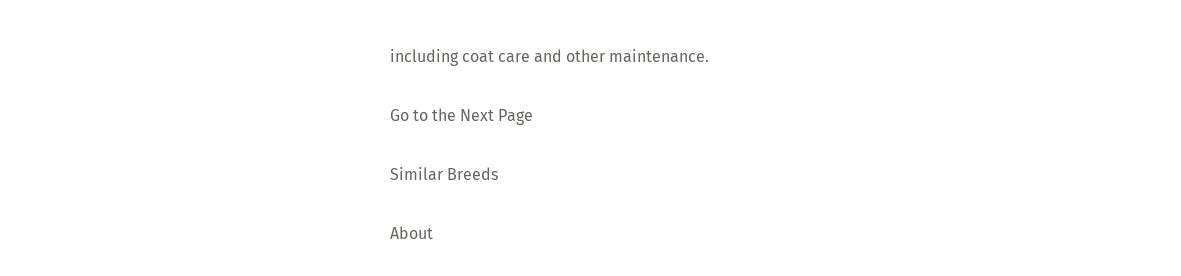including coat care and other maintenance.

Go to the Next Page

Similar Breeds

About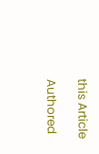this Article

Authored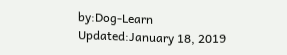by:Dog-Learn
Updated:January 18, 2019